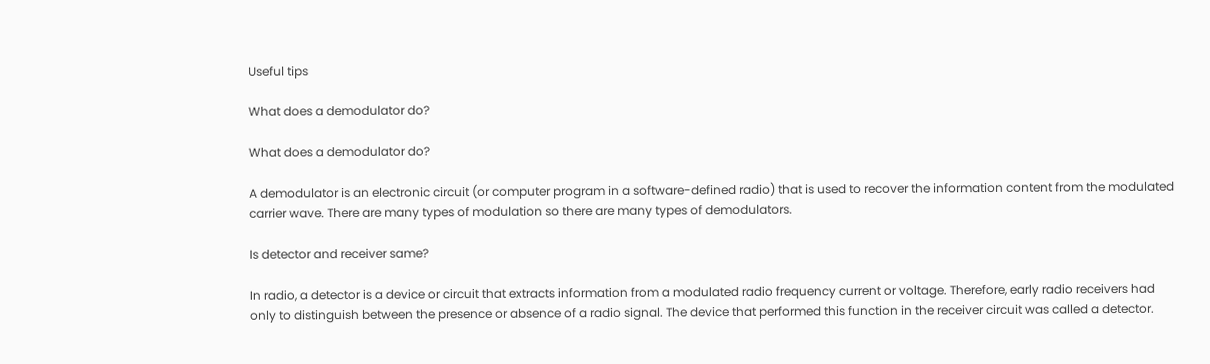Useful tips

What does a demodulator do?

What does a demodulator do?

A demodulator is an electronic circuit (or computer program in a software-defined radio) that is used to recover the information content from the modulated carrier wave. There are many types of modulation so there are many types of demodulators.

Is detector and receiver same?

In radio, a detector is a device or circuit that extracts information from a modulated radio frequency current or voltage. Therefore, early radio receivers had only to distinguish between the presence or absence of a radio signal. The device that performed this function in the receiver circuit was called a detector.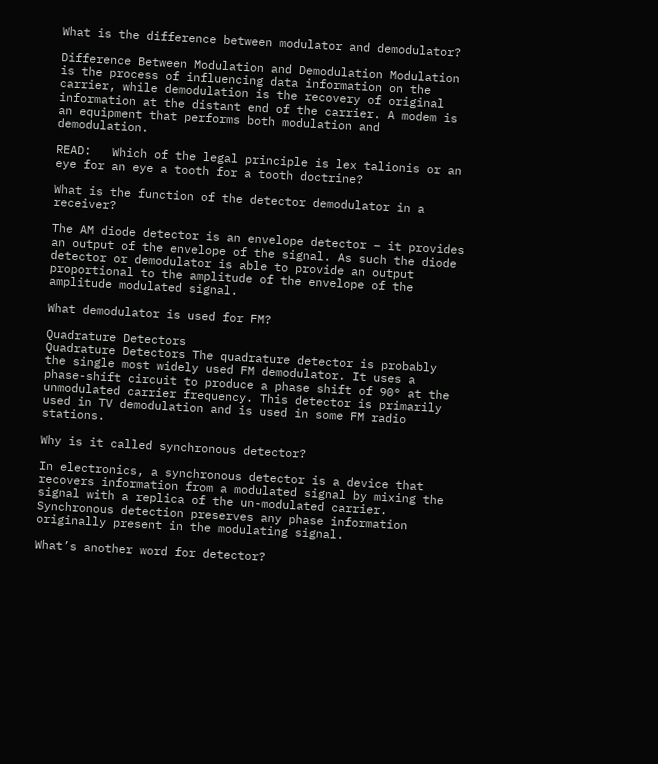What is the difference between modulator and demodulator?

Difference Between Modulation and Demodulation Modulation is the process of influencing data information on the carrier, while demodulation is the recovery of original information at the distant end of the carrier. A modem is an equipment that performs both modulation and demodulation.

READ:   Which of the legal principle is lex talionis or an eye for an eye a tooth for a tooth doctrine?

What is the function of the detector demodulator in a receiver?

The AM diode detector is an envelope detector – it provides an output of the envelope of the signal. As such the diode detector or demodulator is able to provide an output proportional to the amplitude of the envelope of the amplitude modulated signal.

What demodulator is used for FM?

Quadrature Detectors
Quadrature Detectors The quadrature detector is probably the single most widely used FM demodulator. It uses a phase-shift circuit to produce a phase shift of 90° at the unmodulated carrier frequency. This detector is primarily used in TV demodulation and is used in some FM radio stations.

Why is it called synchronous detector?

In electronics, a synchronous detector is a device that recovers information from a modulated signal by mixing the signal with a replica of the un-modulated carrier. Synchronous detection preserves any phase information originally present in the modulating signal.

What’s another word for detector?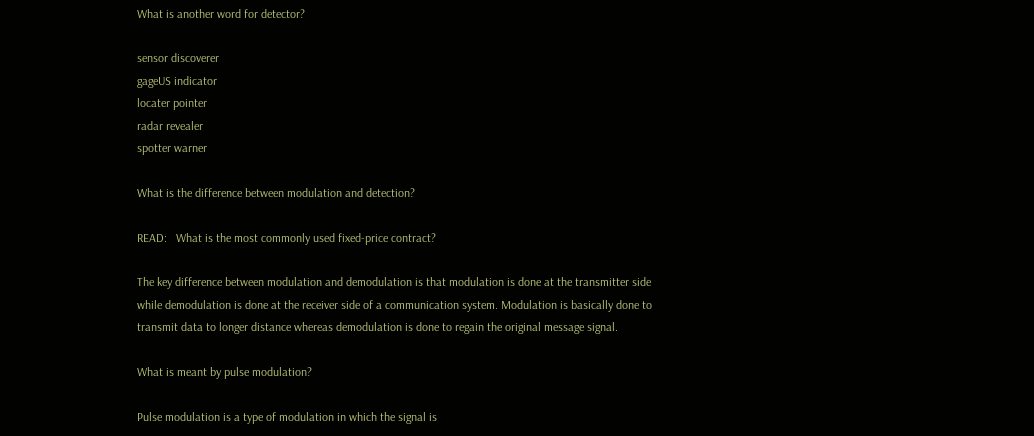What is another word for detector?

sensor discoverer
gageUS indicator
locater pointer
radar revealer
spotter warner

What is the difference between modulation and detection?

READ:   What is the most commonly used fixed-price contract?

The key difference between modulation and demodulation is that modulation is done at the transmitter side while demodulation is done at the receiver side of a communication system. Modulation is basically done to transmit data to longer distance whereas demodulation is done to regain the original message signal.

What is meant by pulse modulation?

Pulse modulation is a type of modulation in which the signal is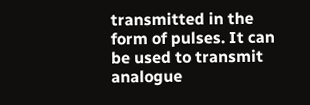transmitted in the form of pulses. It can be used to transmit analogue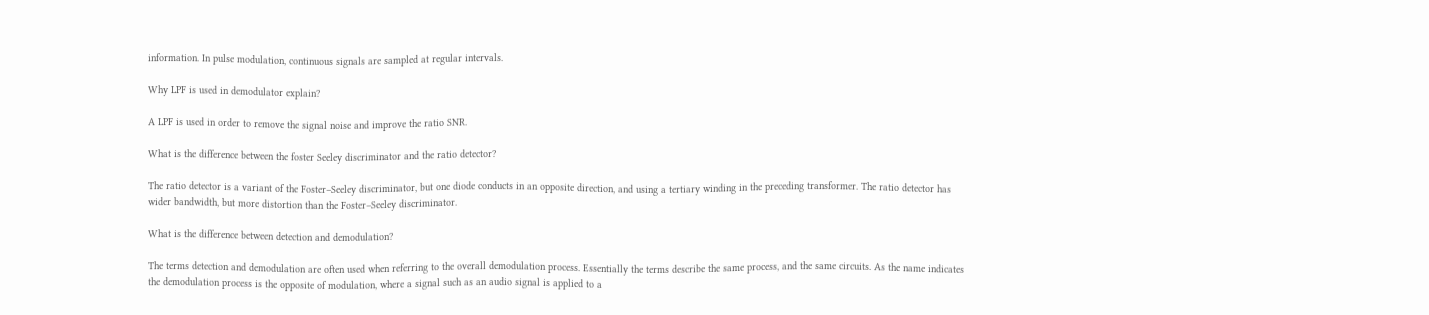information. In pulse modulation, continuous signals are sampled at regular intervals.

Why LPF is used in demodulator explain?

A LPF is used in order to remove the signal noise and improve the ratio SNR.

What is the difference between the foster Seeley discriminator and the ratio detector?

The ratio detector is a variant of the Foster–Seeley discriminator, but one diode conducts in an opposite direction, and using a tertiary winding in the preceding transformer. The ratio detector has wider bandwidth, but more distortion than the Foster–Seeley discriminator.

What is the difference between detection and demodulation?

The terms detection and demodulation are often used when referring to the overall demodulation process. Essentially the terms describe the same process, and the same circuits. As the name indicates the demodulation process is the opposite of modulation, where a signal such as an audio signal is applied to a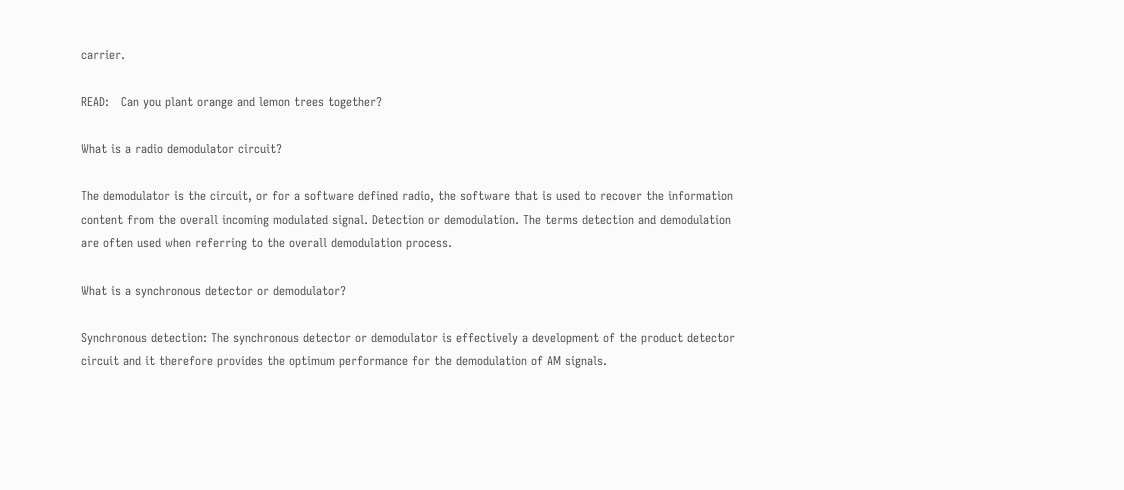carrier.

READ:   Can you plant orange and lemon trees together?

What is a radio demodulator circuit?

The demodulator is the circuit, or for a software defined radio, the software that is used to recover the information content from the overall incoming modulated signal. Detection or demodulation. The terms detection and demodulation are often used when referring to the overall demodulation process.

What is a synchronous detector or demodulator?

Synchronous detection: The synchronous detector or demodulator is effectively a development of the product detector circuit and it therefore provides the optimum performance for the demodulation of AM signals.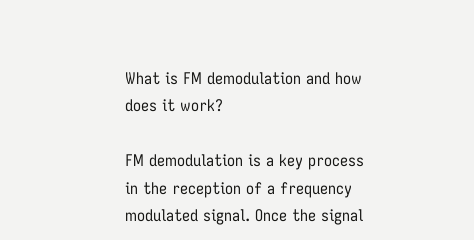What is FM demodulation and how does it work?

FM demodulation is a key process in the reception of a frequency modulated signal. Once the signal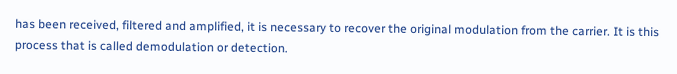has been received, filtered and amplified, it is necessary to recover the original modulation from the carrier. It is this process that is called demodulation or detection.